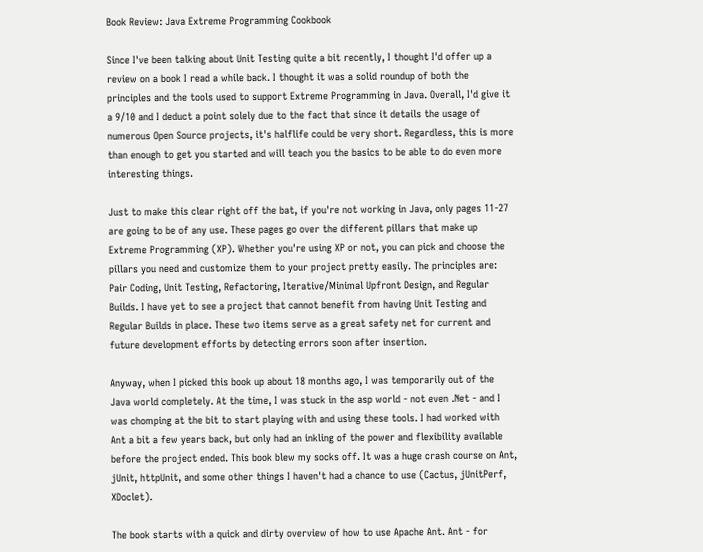Book Review: Java Extreme Programming Cookbook

Since I've been talking about Unit Testing quite a bit recently, I thought I'd offer up a review on a book I read a while back. I thought it was a solid roundup of both the principles and the tools used to support Extreme Programming in Java. Overall, I'd give it a 9/10 and I deduct a point solely due to the fact that since it details the usage of numerous Open Source projects, it's halflife could be very short. Regardless, this is more than enough to get you started and will teach you the basics to be able to do even more interesting things.

Just to make this clear right off the bat, if you're not working in Java, only pages 11-27 are going to be of any use. These pages go over the different pillars that make up Extreme Programming (XP). Whether you're using XP or not, you can pick and choose the pillars you need and customize them to your project pretty easily. The principles are: Pair Coding, Unit Testing, Refactoring, Iterative/Minimal Upfront Design, and Regular Builds. I have yet to see a project that cannot benefit from having Unit Testing and Regular Builds in place. These two items serve as a great safety net for current and future development efforts by detecting errors soon after insertion.

Anyway, when I picked this book up about 18 months ago, I was temporarily out of the Java world completely. At the time, I was stuck in the asp world - not even .Net - and I was chomping at the bit to start playing with and using these tools. I had worked with Ant a bit a few years back, but only had an inkling of the power and flexibility available before the project ended. This book blew my socks off. It was a huge crash course on Ant, jUnit, httpUnit, and some other things I haven't had a chance to use (Cactus, jUnitPerf, XDoclet).

The book starts with a quick and dirty overview of how to use Apache Ant. Ant - for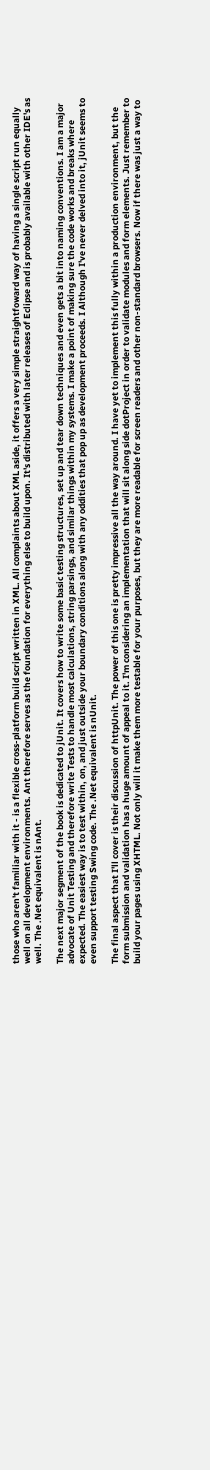those who aren't familiar with it - is a flexible cross-platform build script written in XML. All complaints about XML aside, it offers a very simple straightfoward way of having a single script run equally well on all development environments. Ant therefore serves as the foundation for everything else to build upon. It's distributed with later releases of Eclipse and is probably available with other IDE's as well. The .Net equivalent is nAnt.

The next major segment of the book is dedicated to jUnit. It covers how to write some basic testing structures, set up and tear down techniques and even gets a bit into naming conventions. I am a major advocate of Unit Testing and therefore write Tests to handle most calculations, string parsings, and similar things within my systems. I make a point of making sure the code works and breaks where expected. The easiest way is to test within, on, and just outside your boundary conditions along with any oddities that pop up as development proceeds. I Although I've never delved into it, jUnit seems to even support testing Swing code. The .Net equivalent is nUnit.

The final aspect that I'll cover is their discussion of httpUnit. The power of this one is pretty impressive all the way around. I have yet to implement this fully within a production environment, but the form submission and validation has a huge amount of appeal to it. I'm considering an implementation that will sit along side dotProject in order to validate modules and form elements. Just remember to build your pages using XHTML. Not only will it make them more testable for your purposes, but they are more readable for screen readers and other non-standard browsers. Now if there was just a way to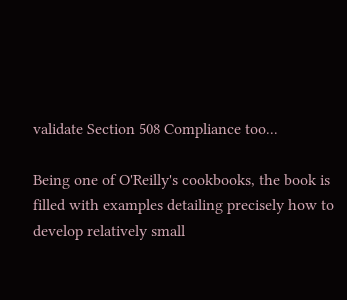validate Section 508 Compliance too...

Being one of O'Reilly's cookbooks, the book is filled with examples detailing precisely how to develop relatively small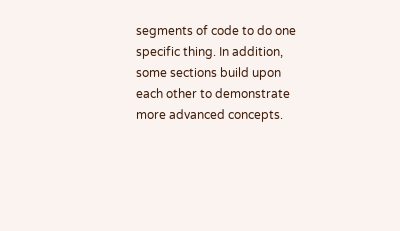segments of code to do one specific thing. In addition, some sections build upon each other to demonstrate more advanced concepts.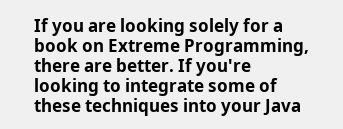If you are looking solely for a book on Extreme Programming, there are better. If you're looking to integrate some of these techniques into your Java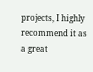projects, I highly recommend it as a great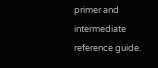primer and intermediate reference guide.